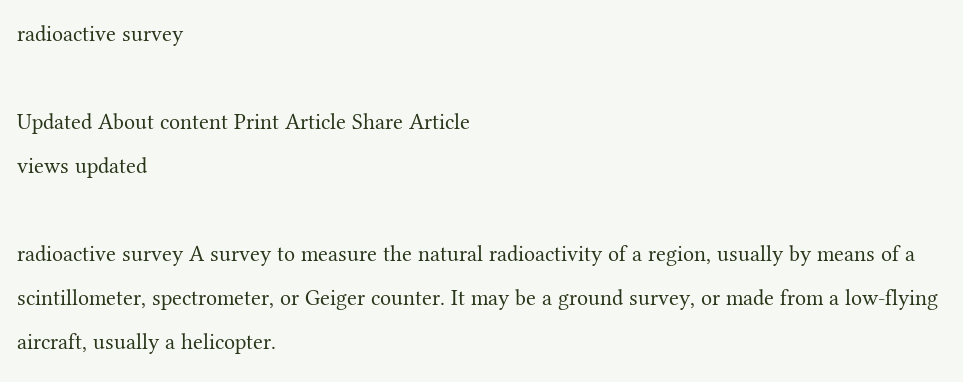radioactive survey

Updated About content Print Article Share Article
views updated

radioactive survey A survey to measure the natural radioactivity of a region, usually by means of a scintillometer, spectrometer, or Geiger counter. It may be a ground survey, or made from a low-flying aircraft, usually a helicopter.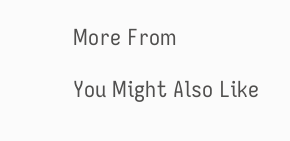More From

You Might Also Like